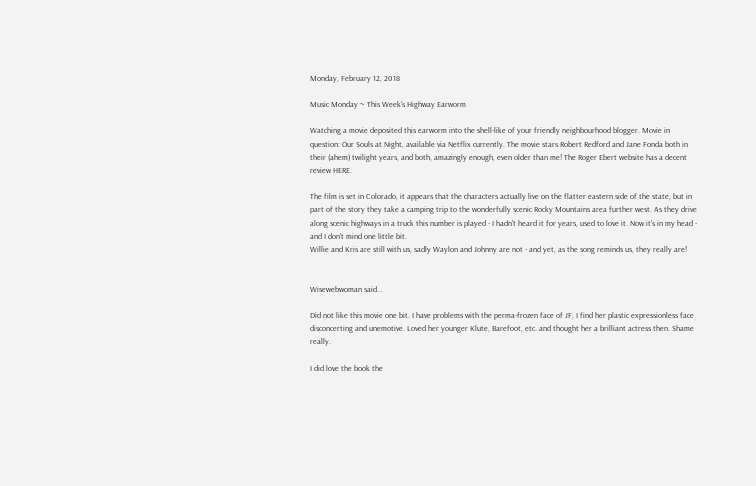Monday, February 12, 2018

Music Monday ~ This Week's Highway Earworm

Watching a movie deposited this earworm into the shell-like of your friendly neighbourhood blogger. Movie in question: Our Souls at Night, available via Netflix currently. The movie stars Robert Redford and Jane Fonda both in their (ahem) twilight years, and both, amazingly enough, even older than me! The Roger Ebert website has a decent review HERE.

The film is set in Colorado, it appears that the characters actually live on the flatter eastern side of the state, but in part of the story they take a camping trip to the wonderfully scenic Rocky Mountains area further west. As they drive along scenic highways in a truck this number is played - I hadn't heard it for years, used to love it. Now it's in my head - and I don't mind one little bit.
Willie and Kris are still with us, sadly Waylon and Johnny are not - and yet, as the song reminds us, they really are!


Wisewebwoman said...

Did not like this movie one bit. I have problems with the perma-frozen face of JF, I find her plastic expressionless face disconcerting and unemotive. Loved her younger Klute, Barefoot, etc. and thought her a brilliant actress then. Shame really.

I did love the book the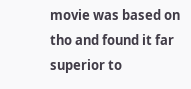movie was based on tho and found it far superior to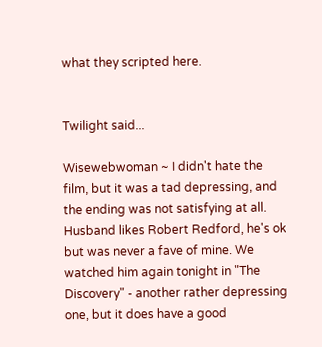what they scripted here.


Twilight said...

Wisewebwoman ~ I didn't hate the film, but it was a tad depressing, and the ending was not satisfying at all. Husband likes Robert Redford, he's ok but was never a fave of mine. We watched him again tonight in "The Discovery" - another rather depressing one, but it does have a good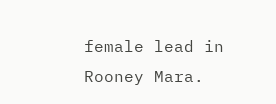female lead in Rooney Mara.